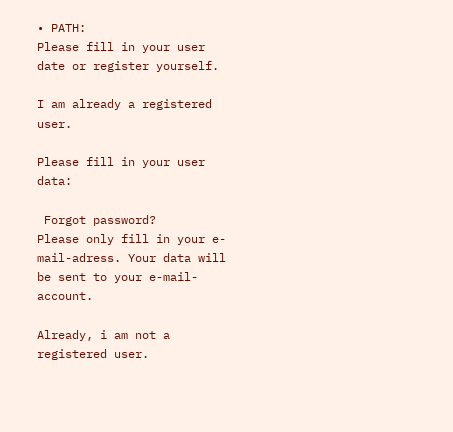• PATH:
Please fill in your user date or register yourself.

I am already a registered user.

Please fill in your user data:

 Forgot password?
Please only fill in your e-mail-adress. Your data will be sent to your e-mail-account.

Already, i am not a registered user.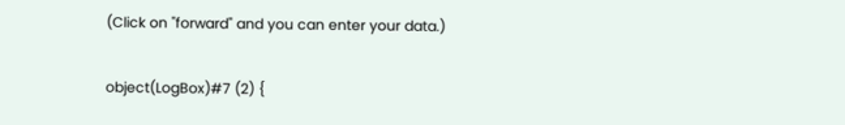(Click on "forward" and you can enter your data.)

object(LogBox)#7 (2) {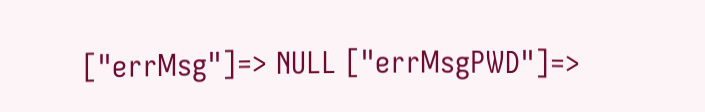["errMsg"]=> NULL ["errMsgPWD"]=>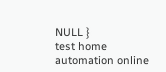NULL }
test home automation online